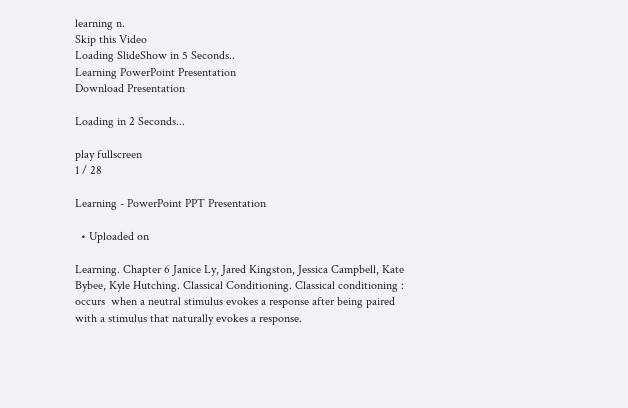learning n.
Skip this Video
Loading SlideShow in 5 Seconds..
Learning PowerPoint Presentation
Download Presentation

Loading in 2 Seconds...

play fullscreen
1 / 28

Learning - PowerPoint PPT Presentation

  • Uploaded on

Learning. Chapter 6 Janice Ly, Jared Kingston, Jessica Campbell, Kate Bybee, Kyle Hutching. Classical Conditioning. Classical conditioning : occurs  when a neutral stimulus evokes a response after being paired with a stimulus that naturally evokes a response.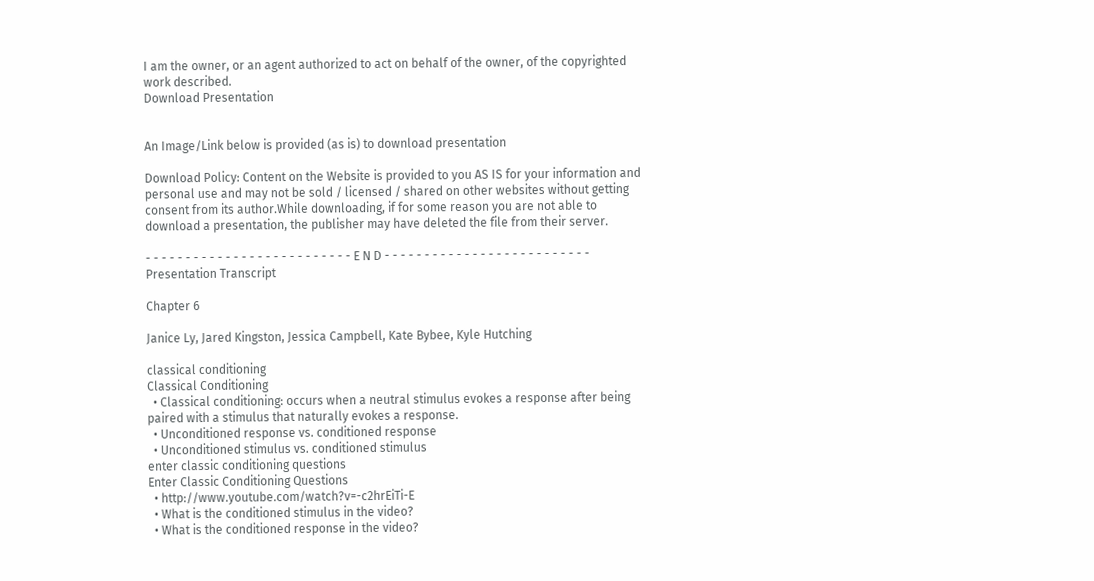I am the owner, or an agent authorized to act on behalf of the owner, of the copyrighted work described.
Download Presentation


An Image/Link below is provided (as is) to download presentation

Download Policy: Content on the Website is provided to you AS IS for your information and personal use and may not be sold / licensed / shared on other websites without getting consent from its author.While downloading, if for some reason you are not able to download a presentation, the publisher may have deleted the file from their server.

- - - - - - - - - - - - - - - - - - - - - - - - - - E N D - - - - - - - - - - - - - - - - - - - - - - - - - -
Presentation Transcript

Chapter 6

Janice Ly, Jared Kingston, Jessica Campbell, Kate Bybee, Kyle Hutching

classical conditioning
Classical Conditioning
  • Classical conditioning: occurs when a neutral stimulus evokes a response after being paired with a stimulus that naturally evokes a response.
  • Unconditioned response vs. conditioned response
  • Unconditioned stimulus vs. conditioned stimulus
enter classic conditioning questions
Enter Classic Conditioning Questions
  • http://www.youtube.com/watch?v=-c2hrEiTi-E
  • What is the conditioned stimulus in the video?
  • What is the conditioned response in the video?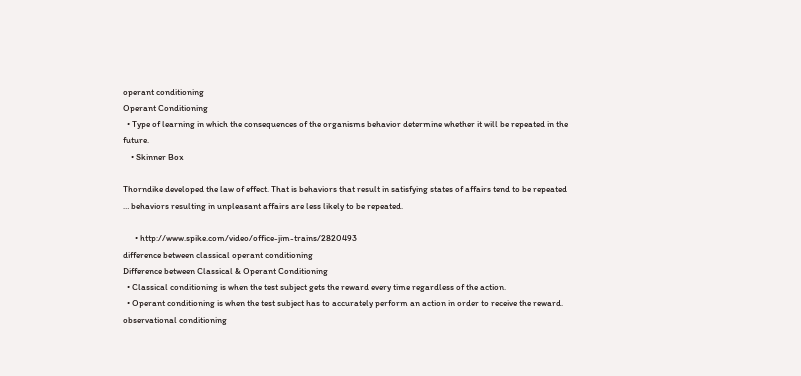operant conditioning
Operant Conditioning
  • Type of learning in which the consequences of the organisms behavior determine whether it will be repeated in the future.
    • Skinner Box

Thorndike developed the law of effect. That is behaviors that result in satisfying states of affairs tend to be repeated … behaviors resulting in unpleasant affairs are less likely to be repeated.

      • http://www.spike.com/video/office-jim-trains/2820493
difference between classical operant conditioning
Difference between Classical & Operant Conditioning
  • Classical conditioning is when the test subject gets the reward every time regardless of the action.
  • Operant conditioning is when the test subject has to accurately perform an action in order to receive the reward.
observational conditioning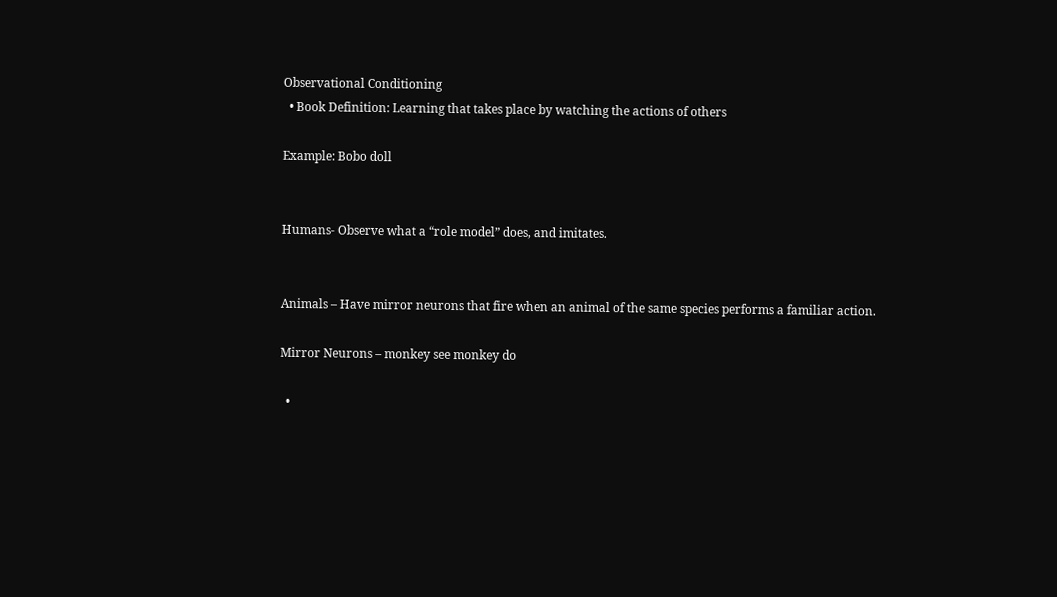Observational Conditioning
  • Book Definition: Learning that takes place by watching the actions of others

Example: Bobo doll


Humans- Observe what a “role model” does, and imitates.


Animals – Have mirror neurons that fire when an animal of the same species performs a familiar action.

Mirror Neurons – monkey see monkey do

  •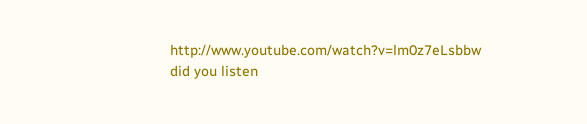http://www.youtube.com/watch?v=lm0z7eLsbbw
did you listen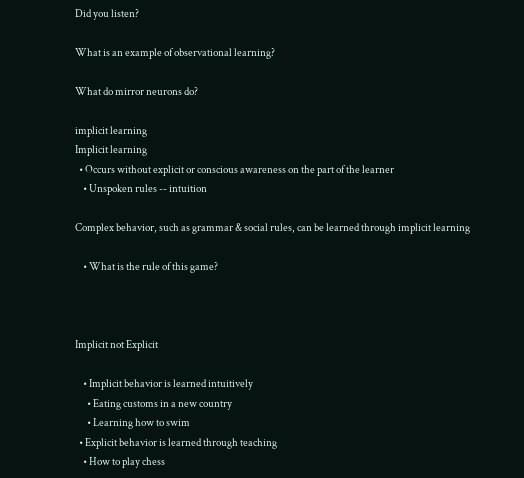Did you listen?

What is an example of observational learning?

What do mirror neurons do?

implicit learning
Implicit learning
  • Occurs without explicit or conscious awareness on the part of the learner
    • Unspoken rules -- intuition

Complex behavior, such as grammar & social rules, can be learned through implicit learning

    • What is the rule of this game?



Implicit not Explicit

    • Implicit behavior is learned intuitively
      • Eating customs in a new country
      • Learning how to swim
  • Explicit behavior is learned through teaching
    • How to play chess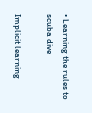• Learning the rules to scuba dive

Implicit learning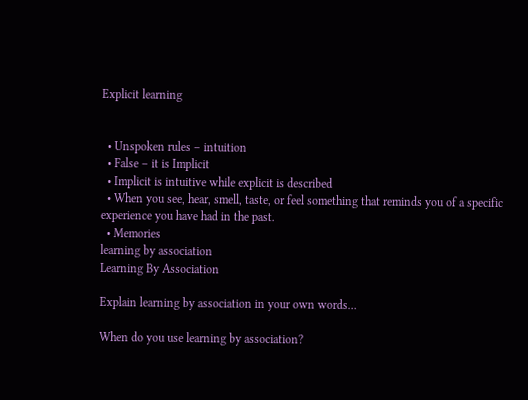Explicit learning


  • Unspoken rules – intuition
  • False – it is Implicit
  • Implicit is intuitive while explicit is described
  • When you see, hear, smell, taste, or feel something that reminds you of a specific experience you have had in the past.
  • Memories
learning by association
Learning By Association

Explain learning by association in your own words…

When do you use learning by association?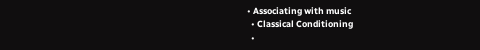• Associating with music
  • Classical Conditioning
  •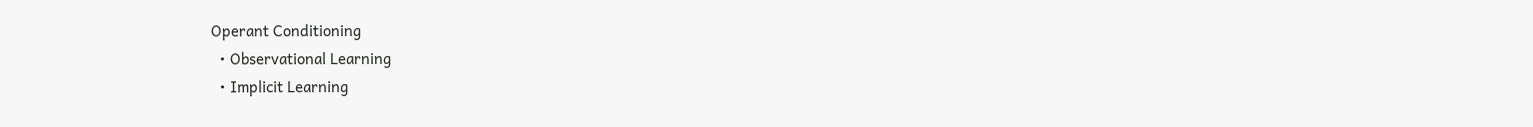Operant Conditioning
  • Observational Learning
  • Implicit Learning